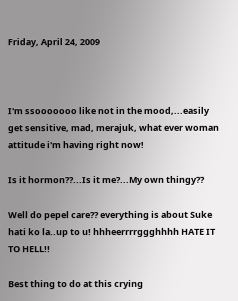Friday, April 24, 2009



I'm ssooooooo like not in the mood,...easily get sensitive, mad, merajuk, what ever woman attitude i'm having right now!

Is it hormon??...Is it me?...My own thingy??

Well do pepel care?? everything is about Suke hati ko la..up to u! hhheerrrrggghhhh HATE IT TO HELL!!

Best thing to do at this crying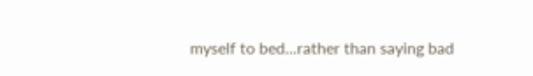myself to bed...rather than saying bad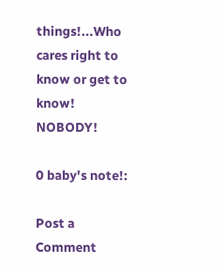things!...Who cares right to know or get to know! NOBODY!

0 baby's note!:

Post a Comment